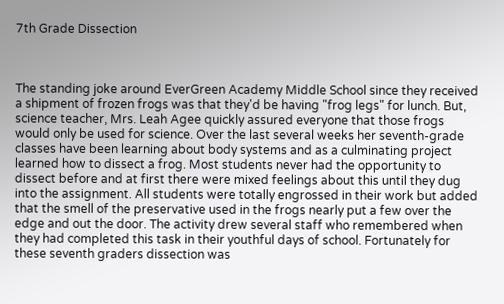7th Grade Dissection



The standing joke around EverGreen Academy Middle School since they received a shipment of frozen frogs was that they'd be having "frog legs" for lunch. But, science teacher, Mrs. Leah Agee quickly assured everyone that those frogs would only be used for science. Over the last several weeks her seventh-grade classes have been learning about body systems and as a culminating project learned how to dissect a frog. Most students never had the opportunity to dissect before and at first there were mixed feelings about this until they dug into the assignment. All students were totally engrossed in their work but added that the smell of the preservative used in the frogs nearly put a few over the edge and out the door. The activity drew several staff who remembered when they had completed this task in their youthful days of school. Fortunately for these seventh graders dissection was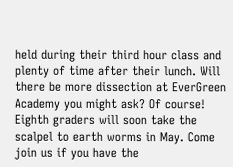held during their third hour class and plenty of time after their lunch. Will there be more dissection at EverGreen Academy you might ask? Of course! Eighth graders will soon take the scalpel to earth worms in May. Come join us if you have the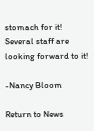stomach for it! Several staff are looking forward to it!

-Nancy Bloom

Return to News